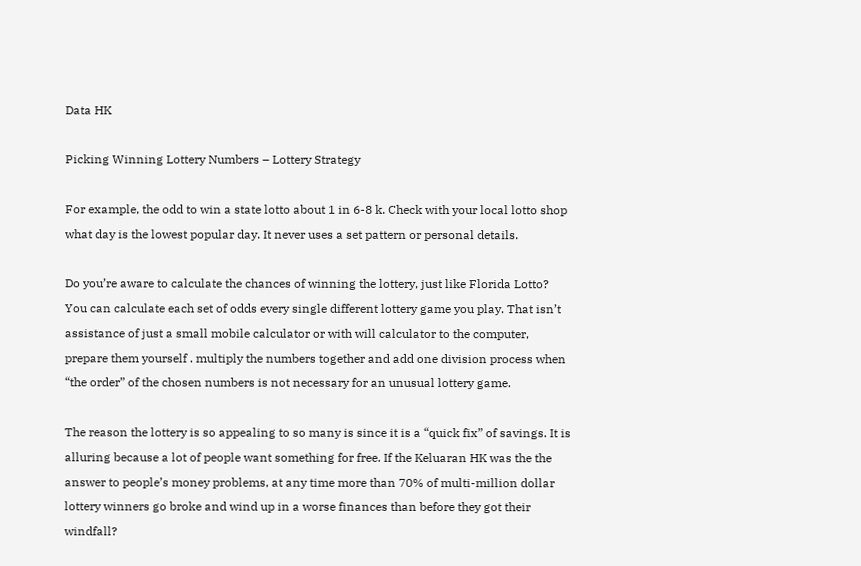Data HK

Picking Winning Lottery Numbers – Lottery Strategy

For example, the odd to win a state lotto about 1 in 6-8 k. Check with your local lotto shop what day is the lowest popular day. It never uses a set pattern or personal details.

Do you’re aware to calculate the chances of winning the lottery, just like Florida Lotto? You can calculate each set of odds every single different lottery game you play. That isn’t assistance of just a small mobile calculator or with will calculator to the computer, prepare them yourself . multiply the numbers together and add one division process when “the order” of the chosen numbers is not necessary for an unusual lottery game.

The reason the lottery is so appealing to so many is since it is a “quick fix” of savings. It is alluring because a lot of people want something for free. If the Keluaran HK was the the answer to people’s money problems, at any time more than 70% of multi-million dollar lottery winners go broke and wind up in a worse finances than before they got their windfall?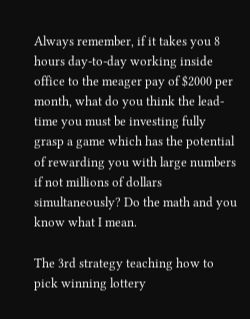Always remember, if it takes you 8 hours day-to-day working inside office to the meager pay of $2000 per month, what do you think the lead-time you must be investing fully grasp a game which has the potential of rewarding you with large numbers if not millions of dollars simultaneously? Do the math and you know what I mean.

The 3rd strategy teaching how to pick winning lottery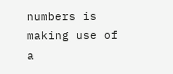numbers is making use of a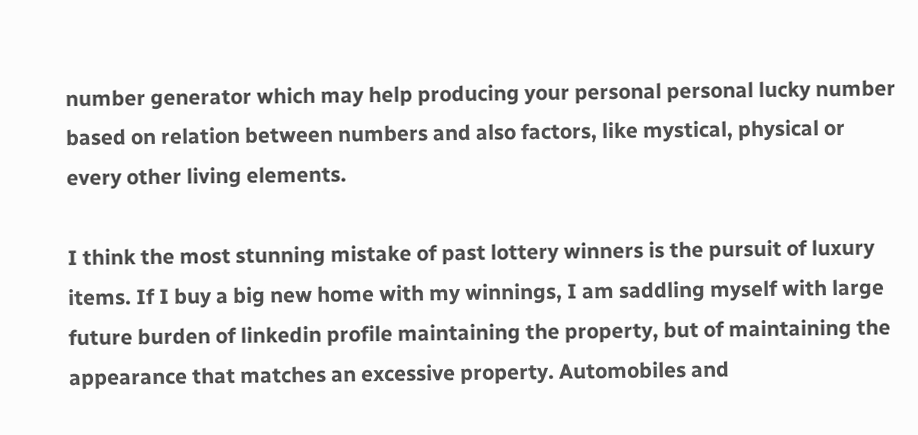number generator which may help producing your personal personal lucky number based on relation between numbers and also factors, like mystical, physical or every other living elements.

I think the most stunning mistake of past lottery winners is the pursuit of luxury items. If I buy a big new home with my winnings, I am saddling myself with large future burden of linkedin profile maintaining the property, but of maintaining the appearance that matches an excessive property. Automobiles and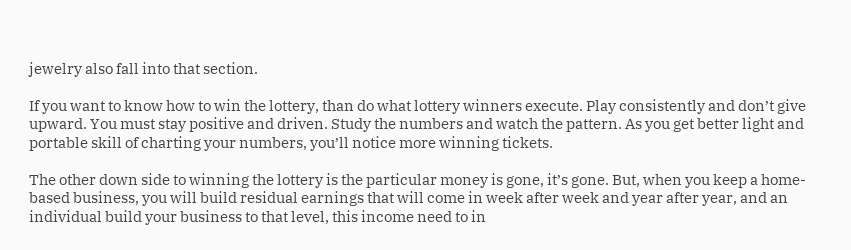jewelry also fall into that section.

If you want to know how to win the lottery, than do what lottery winners execute. Play consistently and don’t give upward. You must stay positive and driven. Study the numbers and watch the pattern. As you get better light and portable skill of charting your numbers, you’ll notice more winning tickets.

The other down side to winning the lottery is the particular money is gone, it’s gone. But, when you keep a home-based business, you will build residual earnings that will come in week after week and year after year, and an individual build your business to that level, this income need to in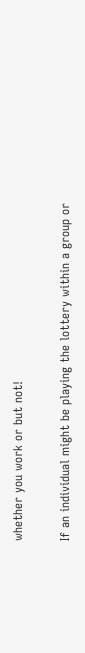whether you work or but not!

If an individual might be playing the lottery within a group or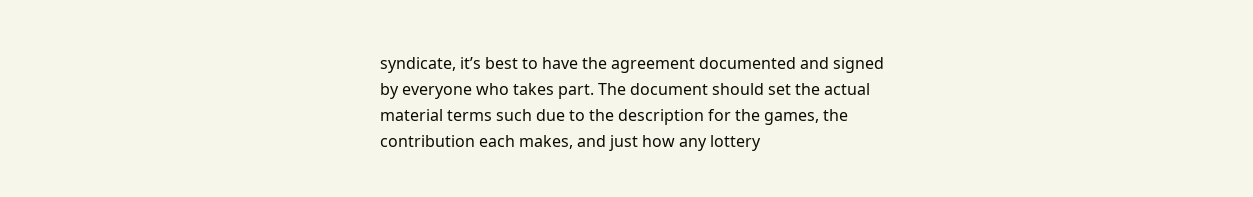syndicate, it’s best to have the agreement documented and signed by everyone who takes part. The document should set the actual material terms such due to the description for the games, the contribution each makes, and just how any lottery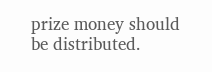prize money should be distributed.